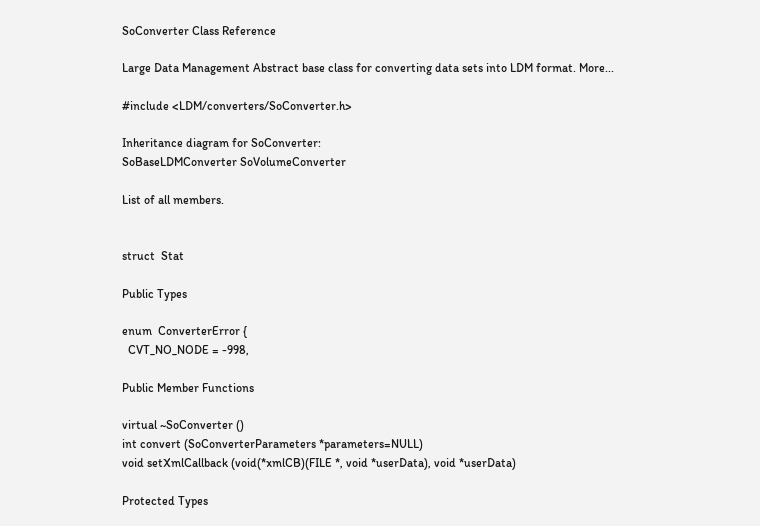SoConverter Class Reference

Large Data Management Abstract base class for converting data sets into LDM format. More...

#include <LDM/converters/SoConverter.h>

Inheritance diagram for SoConverter:
SoBaseLDMConverter SoVolumeConverter

List of all members.


struct  Stat

Public Types

enum  ConverterError {
  CVT_NO_NODE = -998,

Public Member Functions

virtual ~SoConverter ()
int convert (SoConverterParameters *parameters=NULL)
void setXmlCallback (void(*xmlCB)(FILE *, void *userData), void *userData)

Protected Types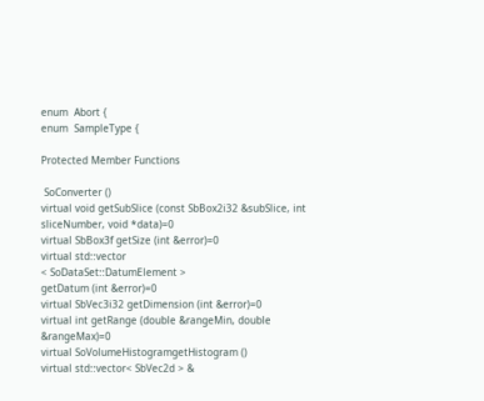enum  Abort {
enum  SampleType {

Protected Member Functions

 SoConverter ()
virtual void getSubSlice (const SbBox2i32 &subSlice, int sliceNumber, void *data)=0
virtual SbBox3f getSize (int &error)=0
virtual std::vector
< SoDataSet::DatumElement >
getDatum (int &error)=0
virtual SbVec3i32 getDimension (int &error)=0
virtual int getRange (double &rangeMin, double &rangeMax)=0
virtual SoVolumeHistogramgetHistogram ()
virtual std::vector< SbVec2d > &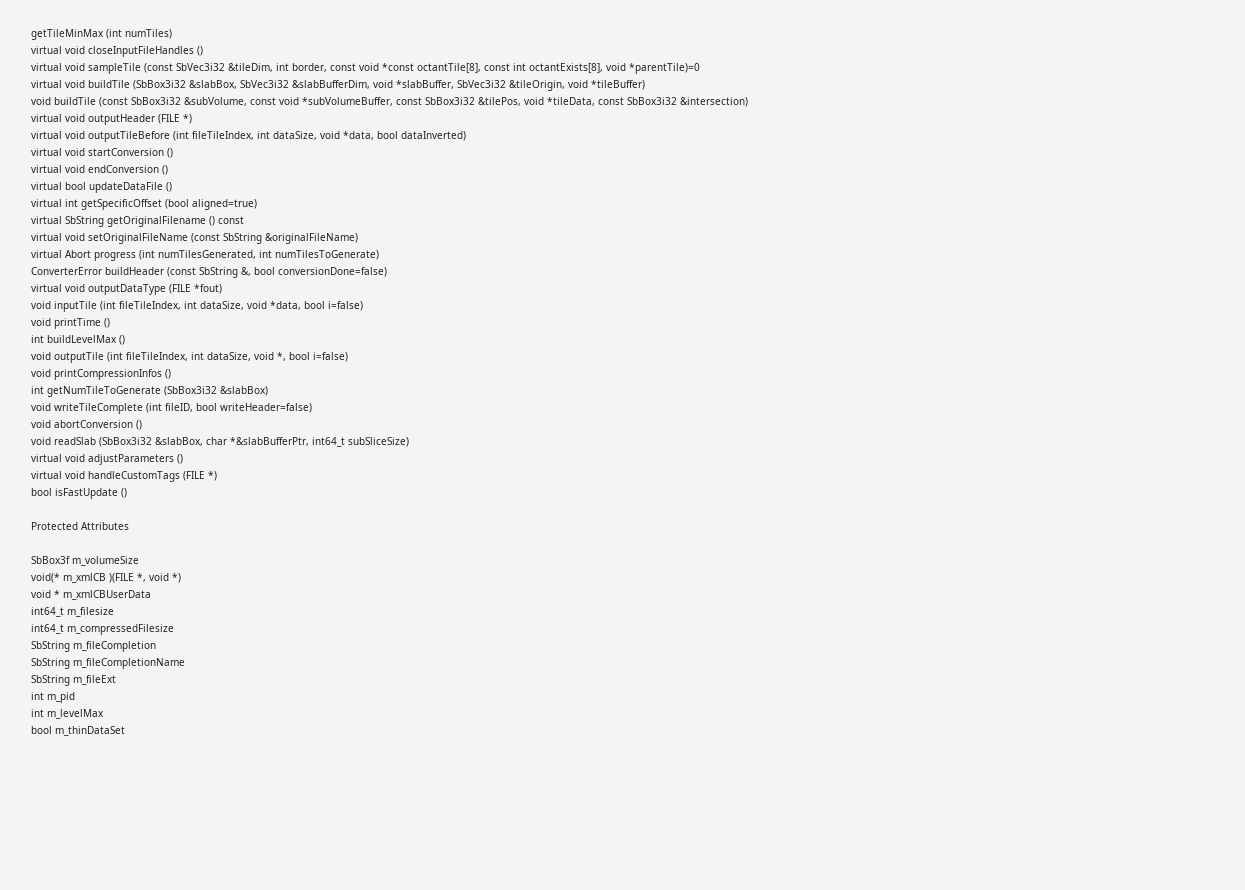getTileMinMax (int numTiles)
virtual void closeInputFileHandles ()
virtual void sampleTile (const SbVec3i32 &tileDim, int border, const void *const octantTile[8], const int octantExists[8], void *parentTile)=0
virtual void buildTile (SbBox3i32 &slabBox, SbVec3i32 &slabBufferDim, void *slabBuffer, SbVec3i32 &tileOrigin, void *tileBuffer)
void buildTile (const SbBox3i32 &subVolume, const void *subVolumeBuffer, const SbBox3i32 &tilePos, void *tileData, const SbBox3i32 &intersection)
virtual void outputHeader (FILE *)
virtual void outputTileBefore (int fileTileIndex, int dataSize, void *data, bool dataInverted)
virtual void startConversion ()
virtual void endConversion ()
virtual bool updateDataFile ()
virtual int getSpecificOffset (bool aligned=true)
virtual SbString getOriginalFilename () const
virtual void setOriginalFileName (const SbString &originalFileName)
virtual Abort progress (int numTilesGenerated, int numTilesToGenerate)
ConverterError buildHeader (const SbString &, bool conversionDone=false)
virtual void outputDataType (FILE *fout)
void inputTile (int fileTileIndex, int dataSize, void *data, bool i=false)
void printTime ()
int buildLevelMax ()
void outputTile (int fileTileIndex, int dataSize, void *, bool i=false)
void printCompressionInfos ()
int getNumTileToGenerate (SbBox3i32 &slabBox)
void writeTileComplete (int fileID, bool writeHeader=false)
void abortConversion ()
void readSlab (SbBox3i32 &slabBox, char *&slabBufferPtr, int64_t subSliceSize)
virtual void adjustParameters ()
virtual void handleCustomTags (FILE *)
bool isFastUpdate ()

Protected Attributes

SbBox3f m_volumeSize
void(* m_xmlCB )(FILE *, void *)
void * m_xmlCBUserData
int64_t m_filesize
int64_t m_compressedFilesize
SbString m_fileCompletion
SbString m_fileCompletionName
SbString m_fileExt
int m_pid
int m_levelMax
bool m_thinDataSet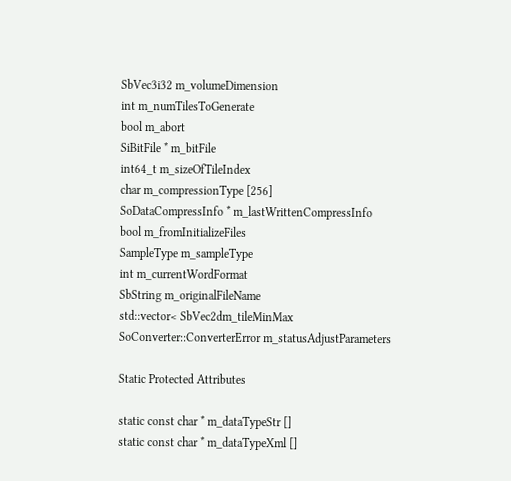SbVec3i32 m_volumeDimension
int m_numTilesToGenerate
bool m_abort
SiBitFile * m_bitFile
int64_t m_sizeOfTileIndex
char m_compressionType [256]
SoDataCompressInfo * m_lastWrittenCompressInfo
bool m_fromInitializeFiles
SampleType m_sampleType
int m_currentWordFormat
SbString m_originalFileName
std::vector< SbVec2dm_tileMinMax
SoConverter::ConverterError m_statusAdjustParameters

Static Protected Attributes

static const char * m_dataTypeStr []
static const char * m_dataTypeXml []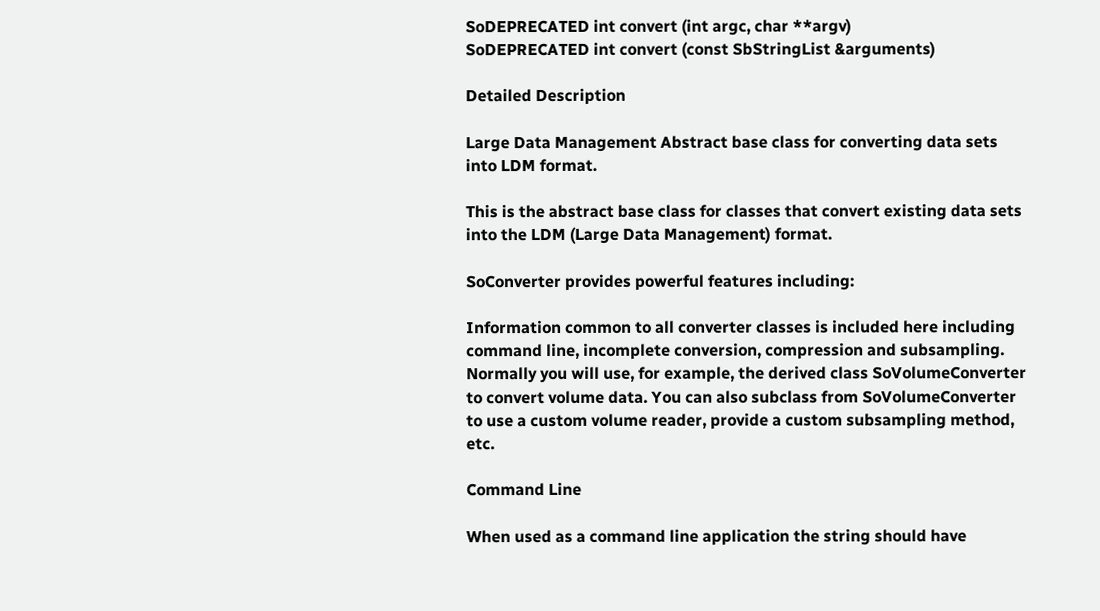SoDEPRECATED int convert (int argc, char **argv)
SoDEPRECATED int convert (const SbStringList &arguments)

Detailed Description

Large Data Management Abstract base class for converting data sets into LDM format.

This is the abstract base class for classes that convert existing data sets into the LDM (Large Data Management) format.

SoConverter provides powerful features including:

Information common to all converter classes is included here including command line, incomplete conversion, compression and subsampling. Normally you will use, for example, the derived class SoVolumeConverter to convert volume data. You can also subclass from SoVolumeConverter to use a custom volume reader, provide a custom subsampling method, etc.

Command Line

When used as a command line application the string should have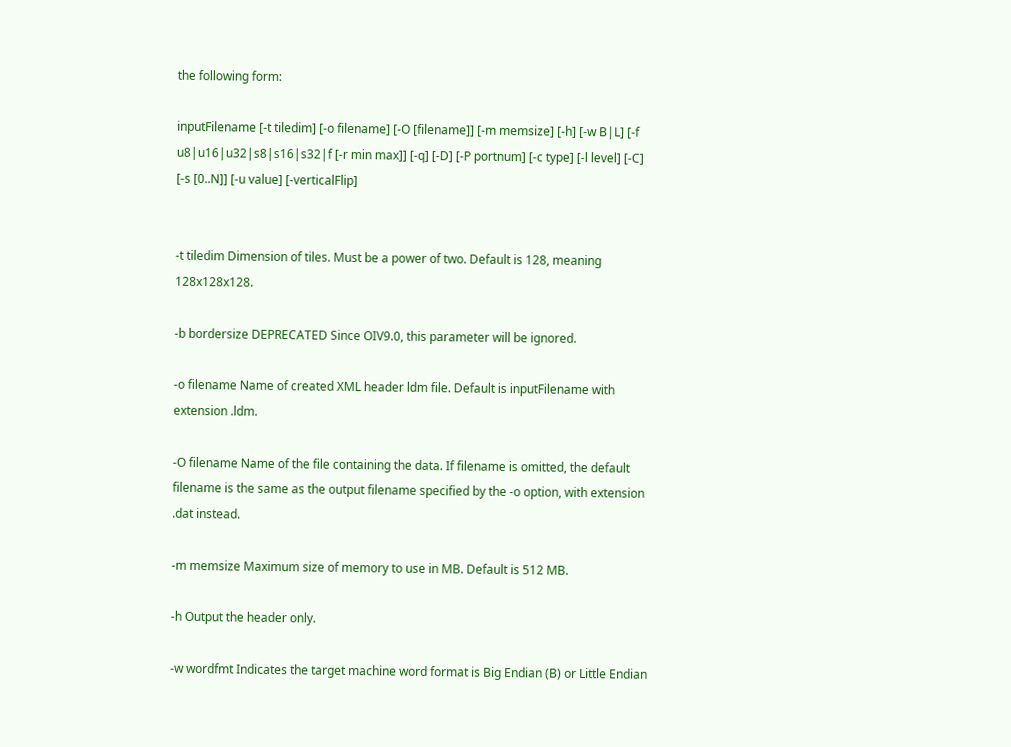the following form:

inputFilename [-t tiledim] [-o filename] [-O [filename]] [-m memsize] [-h] [-w B|L] [-f u8|u16|u32|s8|s16|s32|f [-r min max]] [-q] [-D] [-P portnum] [-c type] [-l level] [-C] [-s [0..N]] [-u value] [-verticalFlip]


-t tiledim Dimension of tiles. Must be a power of two. Default is 128, meaning 128x128x128.

-b bordersize DEPRECATED Since OIV9.0, this parameter will be ignored.

-o filename Name of created XML header ldm file. Default is inputFilename with extension .ldm.

-O filename Name of the file containing the data. If filename is omitted, the default filename is the same as the output filename specified by the -o option, with extension .dat instead.

-m memsize Maximum size of memory to use in MB. Default is 512 MB.

-h Output the header only.

-w wordfmt Indicates the target machine word format is Big Endian (B) or Little Endian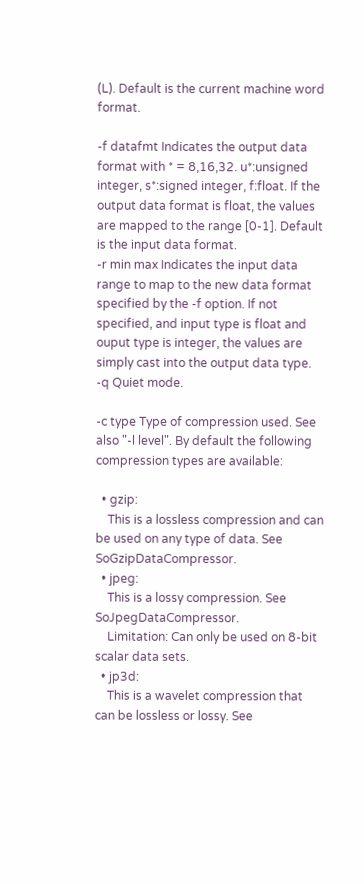(L). Default is the current machine word format.

-f datafmt Indicates the output data format with * = 8,16,32. u*:unsigned integer, s*:signed integer, f:float. If the output data format is float, the values are mapped to the range [0-1]. Default is the input data format.
-r min max Indicates the input data range to map to the new data format specified by the -f option. If not specified, and input type is float and ouput type is integer, the values are simply cast into the output data type.
-q Quiet mode.

-c type Type of compression used. See also "-l level". By default the following compression types are available:

  • gzip:
    This is a lossless compression and can be used on any type of data. See SoGzipDataCompressor.
  • jpeg:
    This is a lossy compression. See SoJpegDataCompressor.
    Limitation: Can only be used on 8-bit scalar data sets.
  • jp3d:
    This is a wavelet compression that can be lossless or lossy. See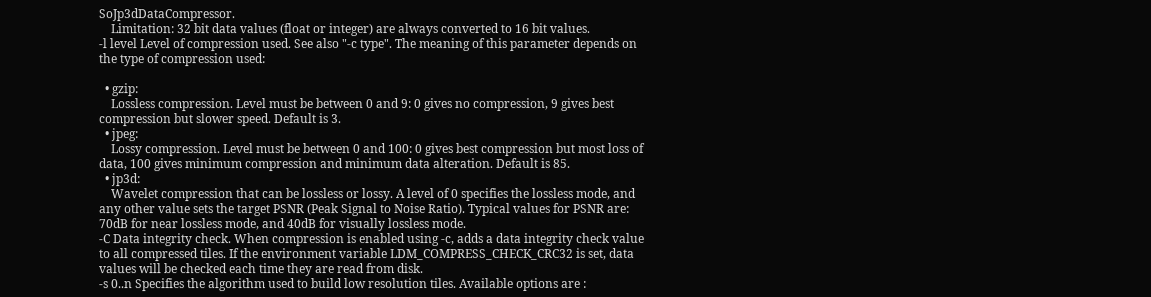SoJp3dDataCompressor.
    Limitation: 32 bit data values (float or integer) are always converted to 16 bit values.
-l level Level of compression used. See also "-c type". The meaning of this parameter depends on the type of compression used:

  • gzip:
    Lossless compression. Level must be between 0 and 9: 0 gives no compression, 9 gives best compression but slower speed. Default is 3.
  • jpeg:
    Lossy compression. Level must be between 0 and 100: 0 gives best compression but most loss of data, 100 gives minimum compression and minimum data alteration. Default is 85.
  • jp3d:
    Wavelet compression that can be lossless or lossy. A level of 0 specifies the lossless mode, and any other value sets the target PSNR (Peak Signal to Noise Ratio). Typical values for PSNR are: 70dB for near lossless mode, and 40dB for visually lossless mode.
-C Data integrity check. When compression is enabled using -c, adds a data integrity check value to all compressed tiles. If the environment variable LDM_COMPRESS_CHECK_CRC32 is set, data values will be checked each time they are read from disk.
-s 0..n Specifies the algorithm used to build low resolution tiles. Available options are :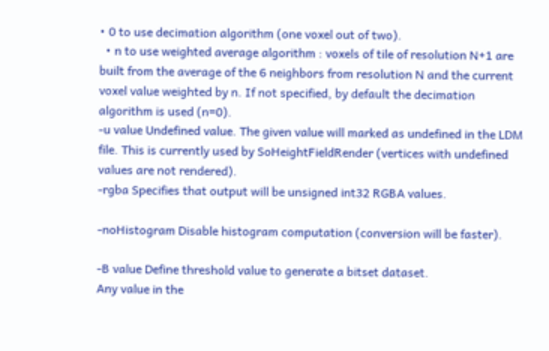• 0 to use decimation algorithm (one voxel out of two).
  • n to use weighted average algorithm : voxels of tile of resolution N+1 are built from the average of the 6 neighbors from resolution N and the current voxel value weighted by n. If not specified, by default the decimation algorithm is used (n=0).
-u value Undefined value. The given value will marked as undefined in the LDM file. This is currently used by SoHeightFieldRender (vertices with undefined values are not rendered).
-rgba Specifies that output will be unsigned int32 RGBA values.

-noHistogram Disable histogram computation (conversion will be faster).

-B value Define threshold value to generate a bitset dataset.
Any value in the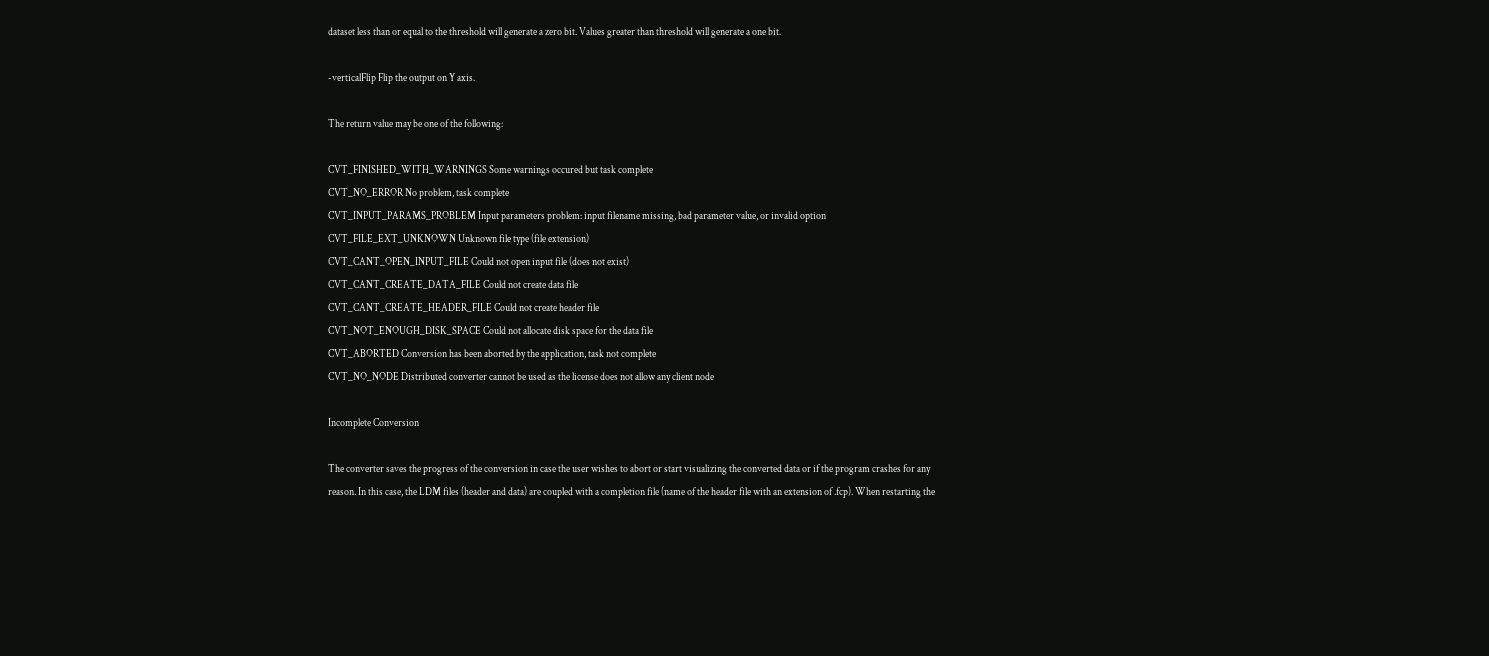dataset less than or equal to the threshold will generate a zero bit. Values greater than threshold will generate a one bit.

-verticalFlip Flip the output on Y axis.

The return value may be one of the following:

CVT_FINISHED_WITH_WARNINGS Some warnings occured but task complete
CVT_NO_ERROR No problem, task complete
CVT_INPUT_PARAMS_PROBLEM Input parameters problem: input filename missing, bad parameter value, or invalid option
CVT_FILE_EXT_UNKNOWN Unknown file type (file extension)
CVT_CANT_OPEN_INPUT_FILE Could not open input file (does not exist)
CVT_CANT_CREATE_DATA_FILE Could not create data file
CVT_CANT_CREATE_HEADER_FILE Could not create header file
CVT_NOT_ENOUGH_DISK_SPACE Could not allocate disk space for the data file
CVT_ABORTED Conversion has been aborted by the application, task not complete
CVT_NO_NODE Distributed converter cannot be used as the license does not allow any client node

Incomplete Conversion

The converter saves the progress of the conversion in case the user wishes to abort or start visualizing the converted data or if the program crashes for any reason. In this case, the LDM files (header and data) are coupled with a completion file (name of the header file with an extension of .fcp). When restarting the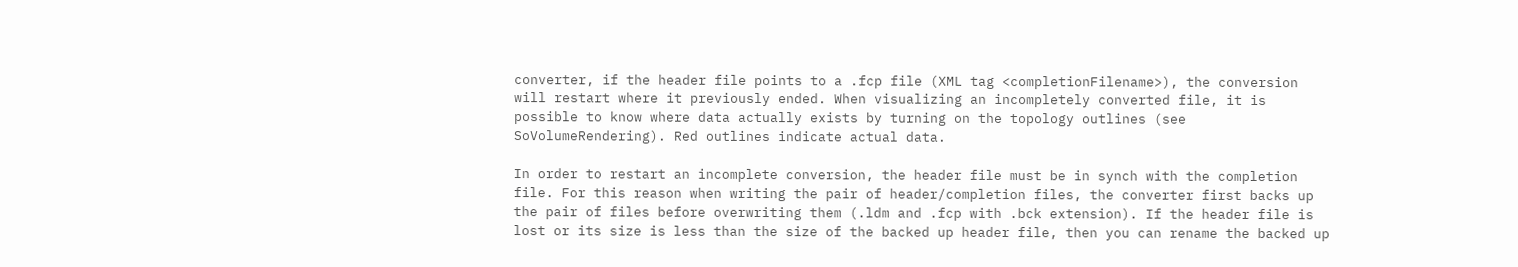converter, if the header file points to a .fcp file (XML tag <completionFilename>), the conversion will restart where it previously ended. When visualizing an incompletely converted file, it is possible to know where data actually exists by turning on the topology outlines (see SoVolumeRendering). Red outlines indicate actual data.

In order to restart an incomplete conversion, the header file must be in synch with the completion file. For this reason when writing the pair of header/completion files, the converter first backs up the pair of files before overwriting them (.ldm and .fcp with .bck extension). If the header file is lost or its size is less than the size of the backed up header file, then you can rename the backed up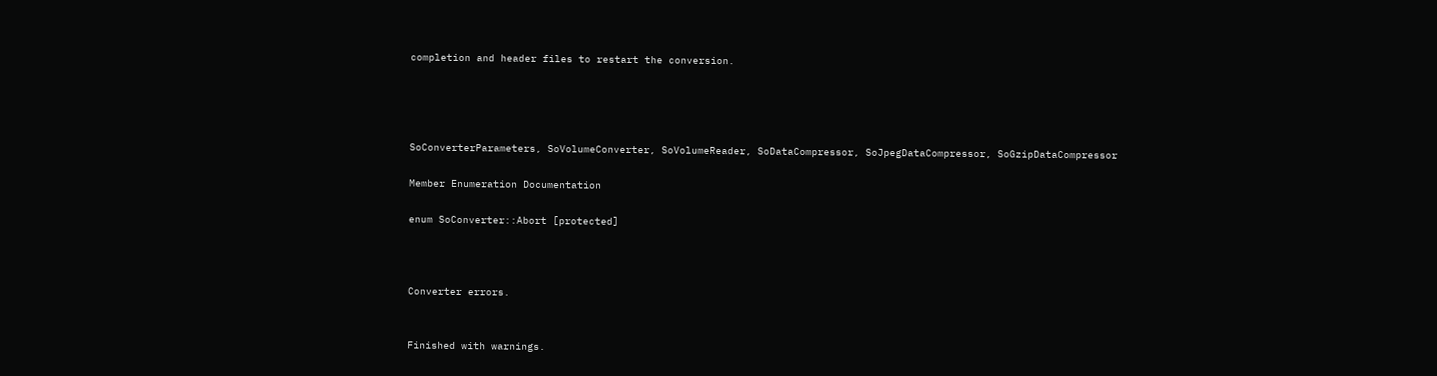completion and header files to restart the conversion.




SoConverterParameters, SoVolumeConverter, SoVolumeReader, SoDataCompressor, SoJpegDataCompressor, SoGzipDataCompressor

Member Enumeration Documentation

enum SoConverter::Abort [protected]



Converter errors.


Finished with warnings.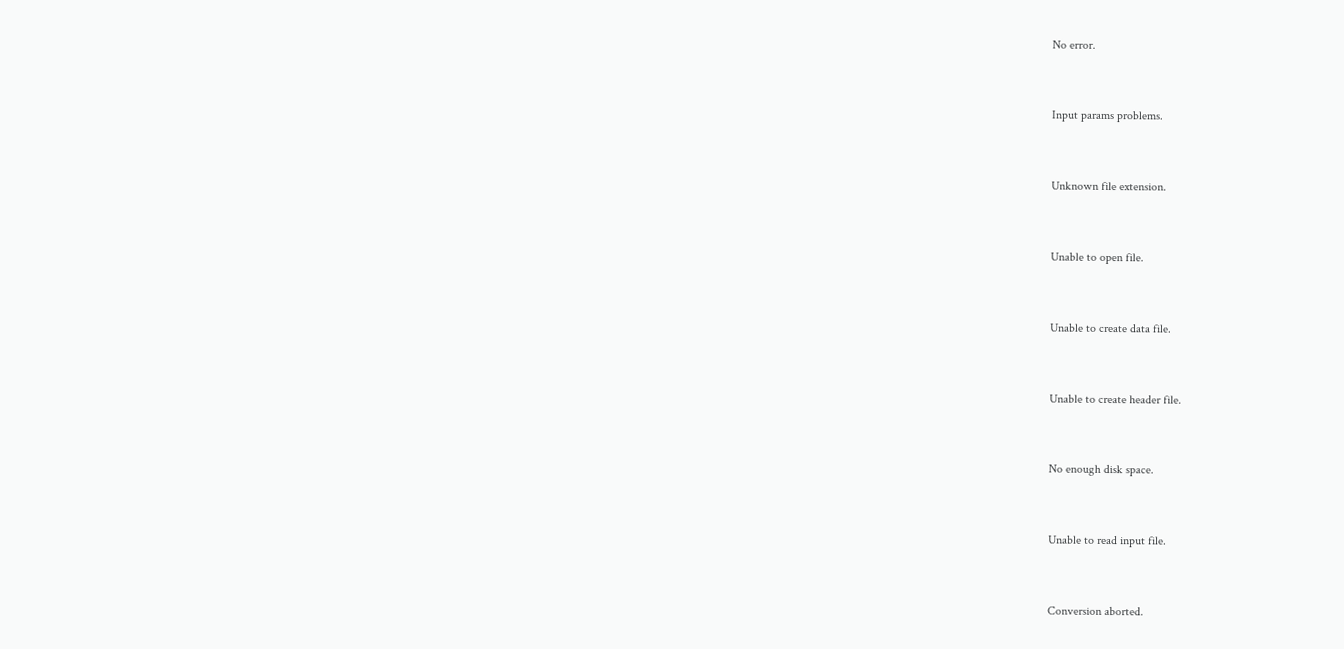No error.


Input params problems.


Unknown file extension.


Unable to open file.


Unable to create data file.


Unable to create header file.


No enough disk space.


Unable to read input file.


Conversion aborted.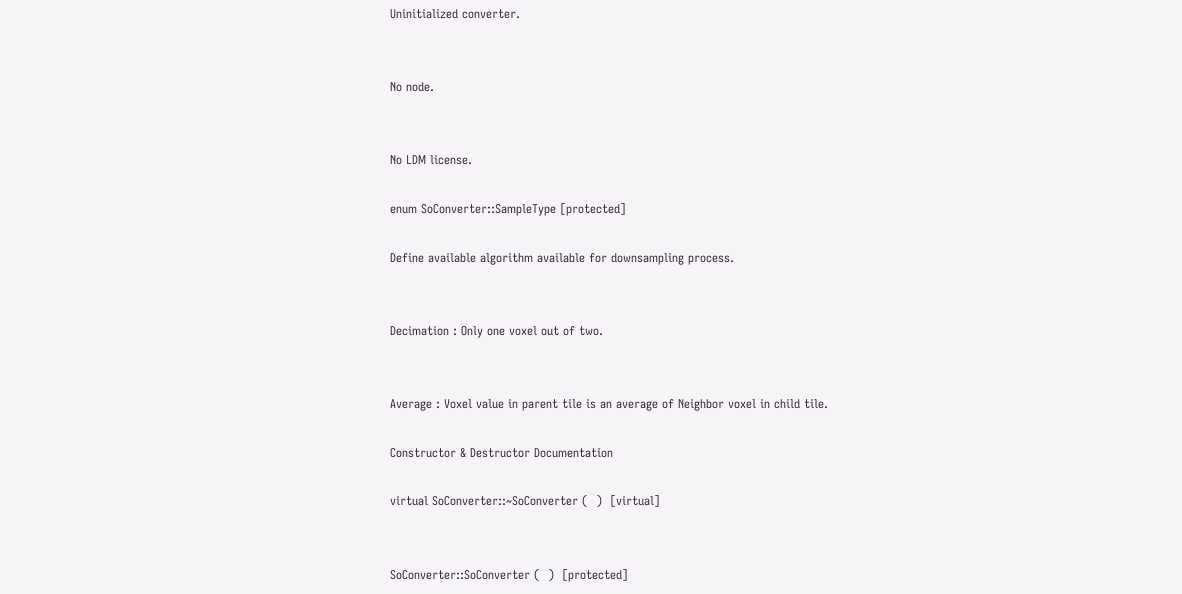Uninitialized converter.


No node.


No LDM license.

enum SoConverter::SampleType [protected]

Define available algorithm available for downsampling process.


Decimation : Only one voxel out of two.


Average : Voxel value in parent tile is an average of Neighbor voxel in child tile.

Constructor & Destructor Documentation

virtual SoConverter::~SoConverter (  )  [virtual]


SoConverter::SoConverter (  )  [protected]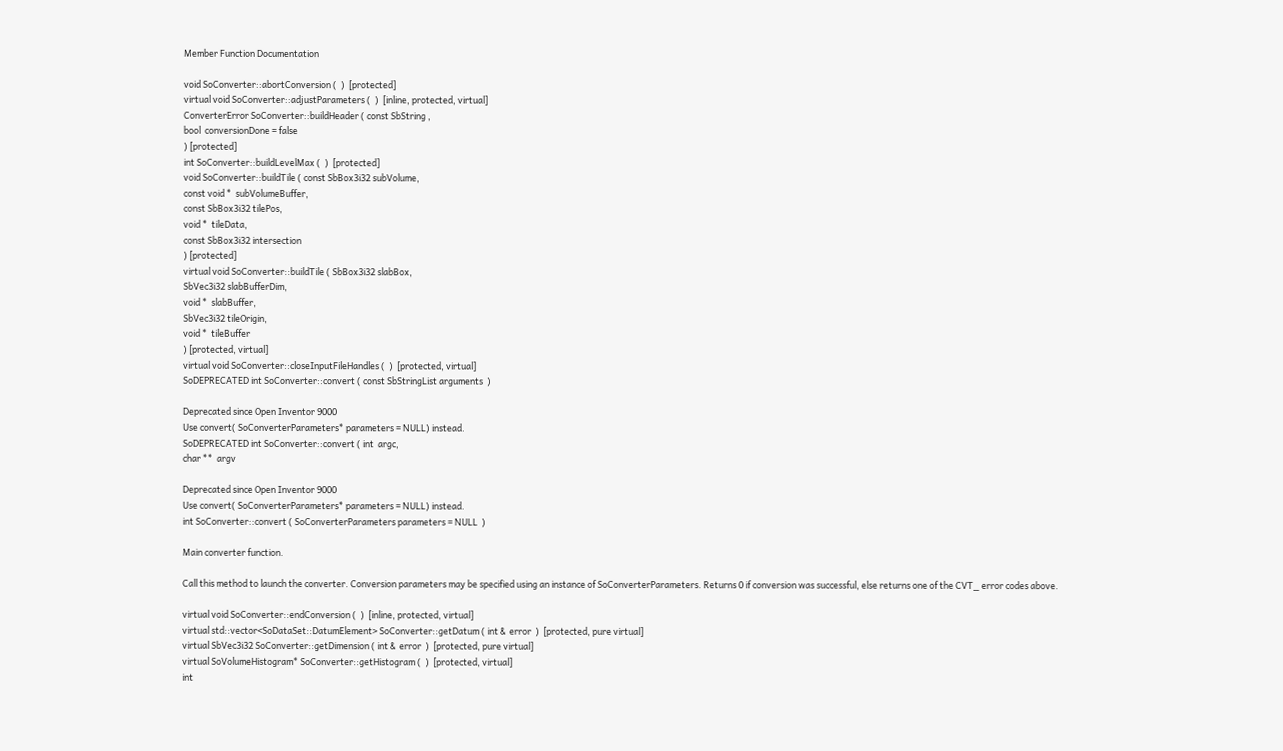Member Function Documentation

void SoConverter::abortConversion (  )  [protected]
virtual void SoConverter::adjustParameters (  )  [inline, protected, virtual]
ConverterError SoConverter::buildHeader ( const SbString ,
bool  conversionDone = false
) [protected]
int SoConverter::buildLevelMax (  )  [protected]
void SoConverter::buildTile ( const SbBox3i32 subVolume,
const void *  subVolumeBuffer,
const SbBox3i32 tilePos,
void *  tileData,
const SbBox3i32 intersection
) [protected]
virtual void SoConverter::buildTile ( SbBox3i32 slabBox,
SbVec3i32 slabBufferDim,
void *  slabBuffer,
SbVec3i32 tileOrigin,
void *  tileBuffer
) [protected, virtual]
virtual void SoConverter::closeInputFileHandles (  )  [protected, virtual]
SoDEPRECATED int SoConverter::convert ( const SbStringList arguments  )

Deprecated since Open Inventor 9000
Use convert( SoConverterParameters* parameters = NULL) instead.
SoDEPRECATED int SoConverter::convert ( int  argc,
char **  argv

Deprecated since Open Inventor 9000
Use convert( SoConverterParameters* parameters = NULL) instead.
int SoConverter::convert ( SoConverterParameters parameters = NULL  )

Main converter function.

Call this method to launch the converter. Conversion parameters may be specified using an instance of SoConverterParameters. Returns 0 if conversion was successful, else returns one of the CVT_ error codes above.

virtual void SoConverter::endConversion (  )  [inline, protected, virtual]
virtual std::vector<SoDataSet::DatumElement> SoConverter::getDatum ( int &  error  )  [protected, pure virtual]
virtual SbVec3i32 SoConverter::getDimension ( int &  error  )  [protected, pure virtual]
virtual SoVolumeHistogram* SoConverter::getHistogram (  )  [protected, virtual]
int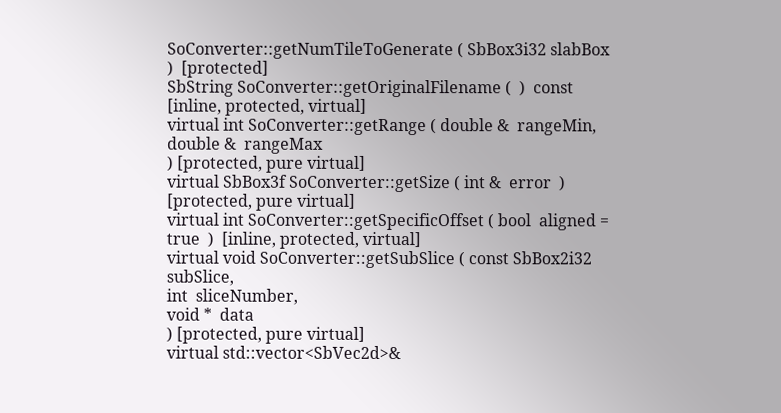SoConverter::getNumTileToGenerate ( SbBox3i32 slabBox  )  [protected]
SbString SoConverter::getOriginalFilename (  )  const [inline, protected, virtual]
virtual int SoConverter::getRange ( double &  rangeMin,
double &  rangeMax
) [protected, pure virtual]
virtual SbBox3f SoConverter::getSize ( int &  error  )  [protected, pure virtual]
virtual int SoConverter::getSpecificOffset ( bool  aligned = true  )  [inline, protected, virtual]
virtual void SoConverter::getSubSlice ( const SbBox2i32 subSlice,
int  sliceNumber,
void *  data
) [protected, pure virtual]
virtual std::vector<SbVec2d>&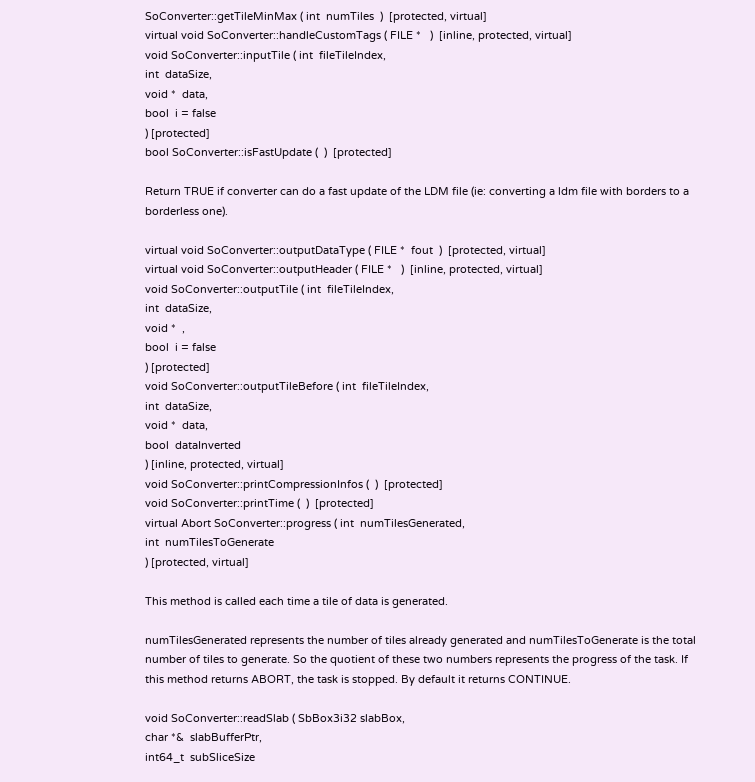SoConverter::getTileMinMax ( int  numTiles  )  [protected, virtual]
virtual void SoConverter::handleCustomTags ( FILE *   )  [inline, protected, virtual]
void SoConverter::inputTile ( int  fileTileIndex,
int  dataSize,
void *  data,
bool  i = false
) [protected]
bool SoConverter::isFastUpdate (  )  [protected]

Return TRUE if converter can do a fast update of the LDM file (ie: converting a ldm file with borders to a borderless one).

virtual void SoConverter::outputDataType ( FILE *  fout  )  [protected, virtual]
virtual void SoConverter::outputHeader ( FILE *   )  [inline, protected, virtual]
void SoConverter::outputTile ( int  fileTileIndex,
int  dataSize,
void *  ,
bool  i = false
) [protected]
void SoConverter::outputTileBefore ( int  fileTileIndex,
int  dataSize,
void *  data,
bool  dataInverted
) [inline, protected, virtual]
void SoConverter::printCompressionInfos (  )  [protected]
void SoConverter::printTime (  )  [protected]
virtual Abort SoConverter::progress ( int  numTilesGenerated,
int  numTilesToGenerate
) [protected, virtual]

This method is called each time a tile of data is generated.

numTilesGenerated represents the number of tiles already generated and numTilesToGenerate is the total number of tiles to generate. So the quotient of these two numbers represents the progress of the task. If this method returns ABORT, the task is stopped. By default it returns CONTINUE.

void SoConverter::readSlab ( SbBox3i32 slabBox,
char *&  slabBufferPtr,
int64_t  subSliceSize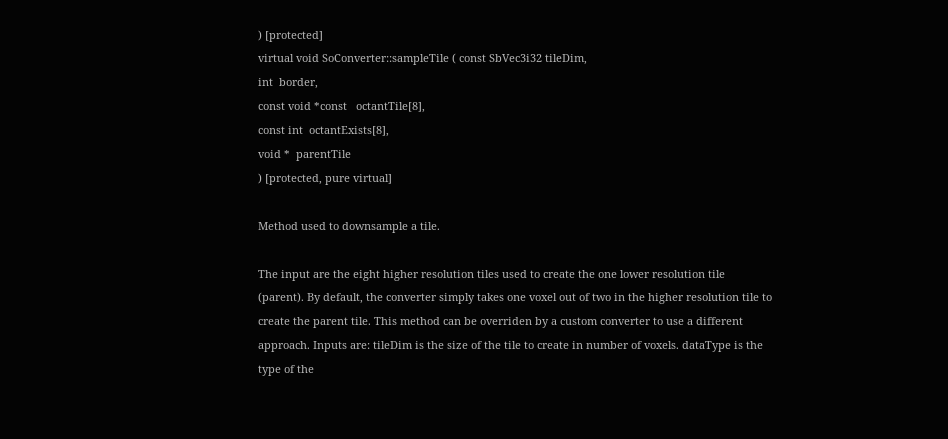) [protected]
virtual void SoConverter::sampleTile ( const SbVec3i32 tileDim,
int  border,
const void *const   octantTile[8],
const int  octantExists[8],
void *  parentTile
) [protected, pure virtual]

Method used to downsample a tile.

The input are the eight higher resolution tiles used to create the one lower resolution tile (parent). By default, the converter simply takes one voxel out of two in the higher resolution tile to create the parent tile. This method can be overriden by a custom converter to use a different approach. Inputs are: tileDim is the size of the tile to create in number of voxels. dataType is the type of the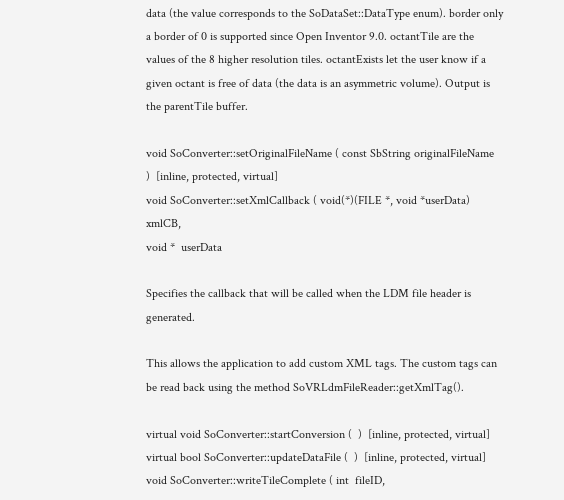data (the value corresponds to the SoDataSet::DataType enum). border only a border of 0 is supported since Open Inventor 9.0. octantTile are the values of the 8 higher resolution tiles. octantExists let the user know if a given octant is free of data (the data is an asymmetric volume). Output is the parentTile buffer.

void SoConverter::setOriginalFileName ( const SbString originalFileName  )  [inline, protected, virtual]
void SoConverter::setXmlCallback ( void(*)(FILE *, void *userData)  xmlCB,
void *  userData

Specifies the callback that will be called when the LDM file header is generated.

This allows the application to add custom XML tags. The custom tags can be read back using the method SoVRLdmFileReader::getXmlTag().

virtual void SoConverter::startConversion (  )  [inline, protected, virtual]
virtual bool SoConverter::updateDataFile (  )  [inline, protected, virtual]
void SoConverter::writeTileComplete ( int  fileID,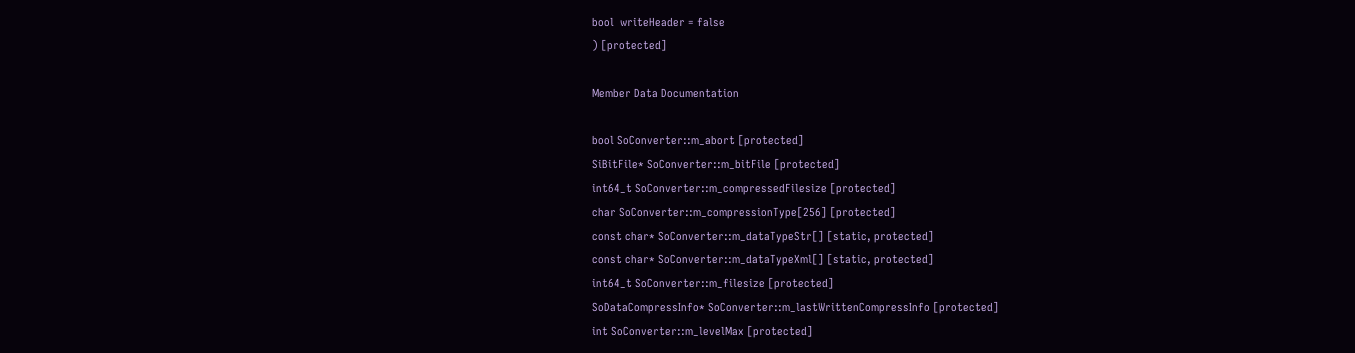bool  writeHeader = false
) [protected]

Member Data Documentation

bool SoConverter::m_abort [protected]
SiBitFile* SoConverter::m_bitFile [protected]
int64_t SoConverter::m_compressedFilesize [protected]
char SoConverter::m_compressionType[256] [protected]
const char* SoConverter::m_dataTypeStr[] [static, protected]
const char* SoConverter::m_dataTypeXml[] [static, protected]
int64_t SoConverter::m_filesize [protected]
SoDataCompressInfo* SoConverter::m_lastWrittenCompressInfo [protected]
int SoConverter::m_levelMax [protected]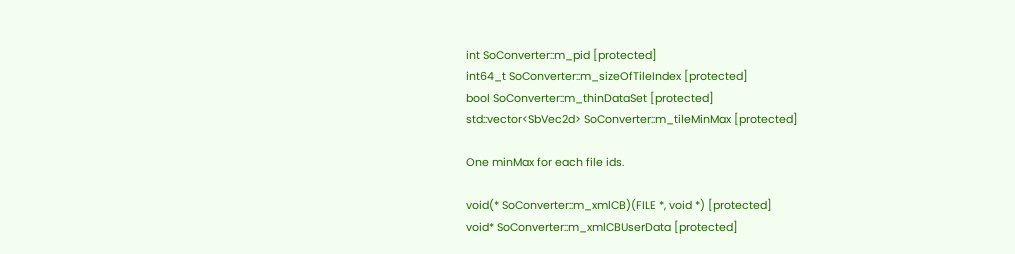int SoConverter::m_pid [protected]
int64_t SoConverter::m_sizeOfTileIndex [protected]
bool SoConverter::m_thinDataSet [protected]
std::vector<SbVec2d> SoConverter::m_tileMinMax [protected]

One minMax for each file ids.

void(* SoConverter::m_xmlCB)(FILE *, void *) [protected]
void* SoConverter::m_xmlCBUserData [protected]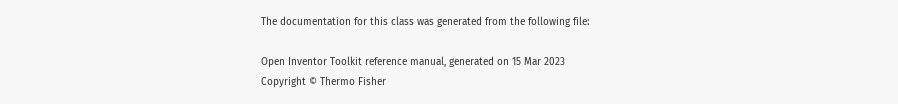The documentation for this class was generated from the following file:

Open Inventor Toolkit reference manual, generated on 15 Mar 2023
Copyright © Thermo Fisher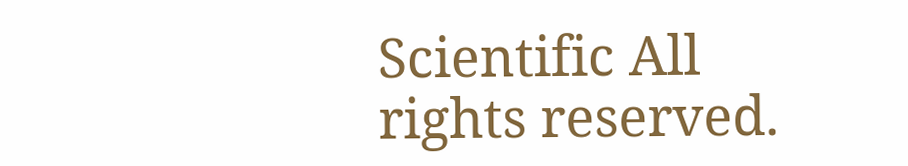Scientific All rights reserved.